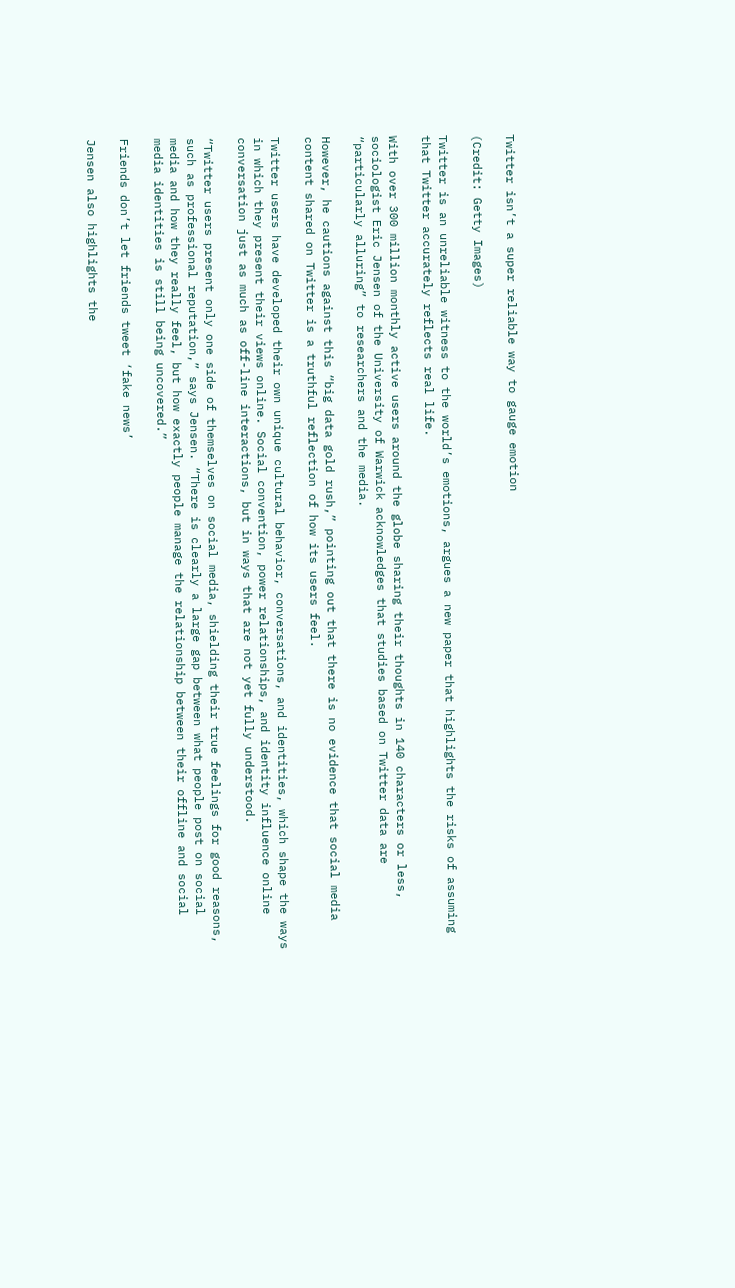Twitter isn’t a super reliable way to gauge emotion

(Credit: Getty Images)

Twitter is an unreliable witness to the world’s emotions, argues a new paper that highlights the risks of assuming that Twitter accurately reflects real life.

With over 300 million monthly active users around the globe sharing their thoughts in 140 characters or less, sociologist Eric Jensen of the University of Warwick acknowledges that studies based on Twitter data are “particularly alluring” to researchers and the media.

However, he cautions against this “big data gold rush,” pointing out that there is no evidence that social media content shared on Twitter is a truthful reflection of how its users feel.

Twitter users have developed their own unique cultural behavior, conversations, and identities, which shape the ways in which they present their views online. Social convention, power relationships, and identity influence online conversation just as much as off-line interactions, but in ways that are not yet fully understood.

“Twitter users present only one side of themselves on social media, shielding their true feelings for good reasons, such as professional reputation,” says Jensen. “There is clearly a large gap between what people post on social media and how they really feel, but how exactly people manage the relationship between their offline and social media identities is still being uncovered.”

Friends don’t let friends tweet ‘fake news’

Jensen also highlights the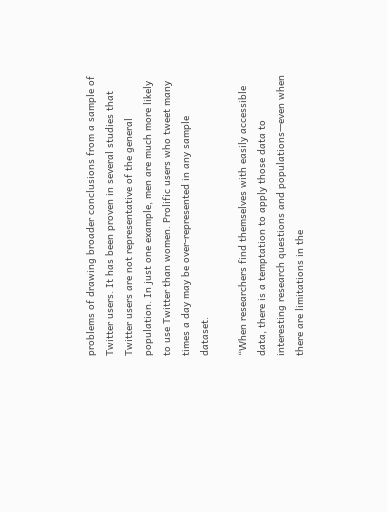problems of drawing broader conclusions from a sample of Twitter users. It has been proven in several studies that Twitter users are not representative of the general population. In just one example, men are much more likely to use Twitter than women. Prolific users who tweet many times a day may be over-represented in any sample dataset.

“When researchers find themselves with easily accessible data, there is a temptation to apply those data to interesting research questions and populations—even when there are limitations in the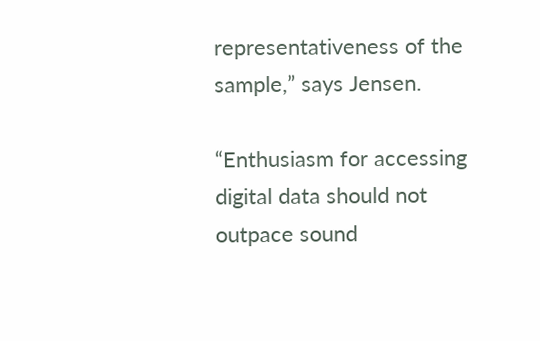representativeness of the sample,” says Jensen.

“Enthusiasm for accessing digital data should not outpace sound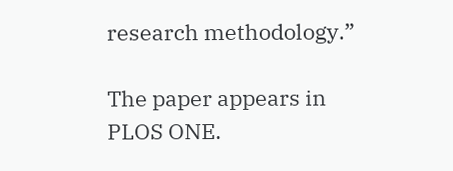research methodology.”

The paper appears in PLOS ONE.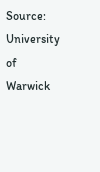Source: University of Warwick